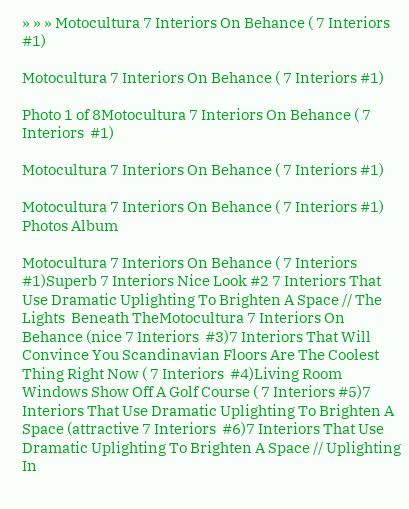» » » Motocultura 7 Interiors On Behance ( 7 Interiors #1)

Motocultura 7 Interiors On Behance ( 7 Interiors #1)

Photo 1 of 8Motocultura 7 Interiors On Behance ( 7 Interiors  #1)

Motocultura 7 Interiors On Behance ( 7 Interiors #1)

Motocultura 7 Interiors On Behance ( 7 Interiors #1) Photos Album

Motocultura 7 Interiors On Behance ( 7 Interiors  #1)Superb 7 Interiors Nice Look #2 7 Interiors That Use Dramatic Uplighting To Brighten A Space // The Lights  Beneath TheMotocultura 7 Interiors On Behance (nice 7 Interiors  #3)7 Interiors That Will Convince You Scandinavian Floors Are The Coolest  Thing Right Now ( 7 Interiors  #4)Living Room Windows Show Off A Golf Course ( 7 Interiors #5)7 Interiors That Use Dramatic Uplighting To Brighten A Space (attractive 7 Interiors  #6)7 Interiors That Use Dramatic Uplighting To Brighten A Space // Uplighting  In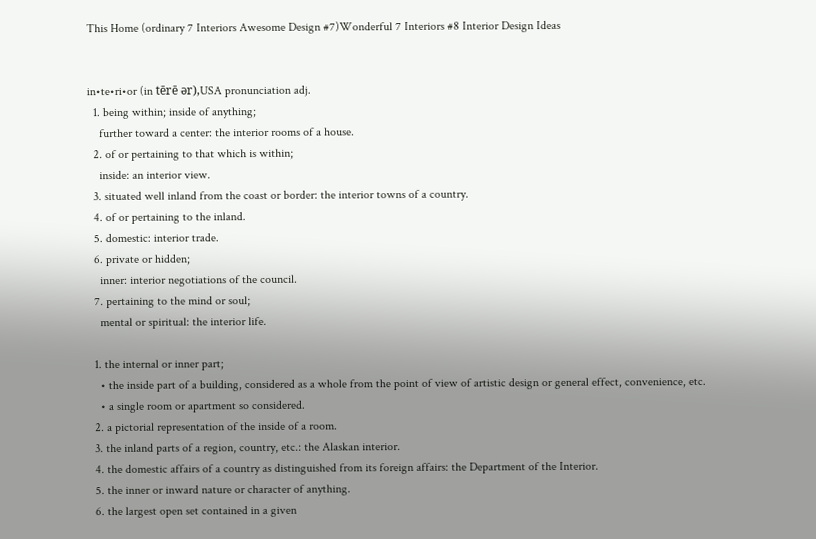This Home (ordinary 7 Interiors Awesome Design #7)Wonderful 7 Interiors #8 Interior Design Ideas


in•te•ri•or (in tērē ər),USA pronunciation adj.
  1. being within; inside of anything;
    further toward a center: the interior rooms of a house.
  2. of or pertaining to that which is within;
    inside: an interior view.
  3. situated well inland from the coast or border: the interior towns of a country.
  4. of or pertaining to the inland.
  5. domestic: interior trade.
  6. private or hidden;
    inner: interior negotiations of the council.
  7. pertaining to the mind or soul;
    mental or spiritual: the interior life.

  1. the internal or inner part;
    • the inside part of a building, considered as a whole from the point of view of artistic design or general effect, convenience, etc.
    • a single room or apartment so considered.
  2. a pictorial representation of the inside of a room.
  3. the inland parts of a region, country, etc.: the Alaskan interior.
  4. the domestic affairs of a country as distinguished from its foreign affairs: the Department of the Interior.
  5. the inner or inward nature or character of anything.
  6. the largest open set contained in a given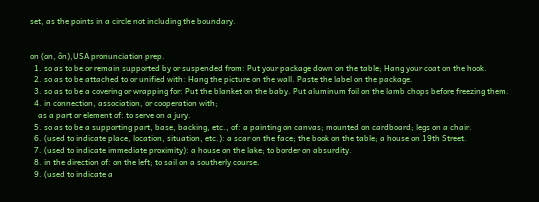set, as the points in a circle not including the boundary.


on (on, ôn),USA pronunciation prep.
  1. so as to be or remain supported by or suspended from: Put your package down on the table; Hang your coat on the hook.
  2. so as to be attached to or unified with: Hang the picture on the wall. Paste the label on the package.
  3. so as to be a covering or wrapping for: Put the blanket on the baby. Put aluminum foil on the lamb chops before freezing them.
  4. in connection, association, or cooperation with;
    as a part or element of: to serve on a jury.
  5. so as to be a supporting part, base, backing, etc., of: a painting on canvas; mounted on cardboard; legs on a chair.
  6. (used to indicate place, location, situation, etc.): a scar on the face; the book on the table; a house on 19th Street.
  7. (used to indicate immediate proximity): a house on the lake; to border on absurdity.
  8. in the direction of: on the left; to sail on a southerly course.
  9. (used to indicate a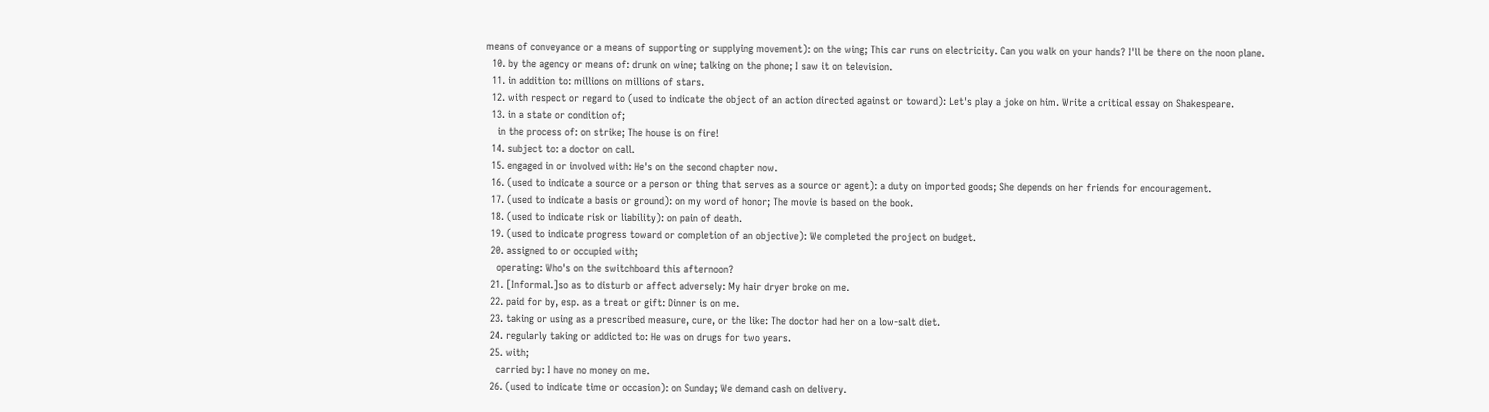means of conveyance or a means of supporting or supplying movement): on the wing; This car runs on electricity. Can you walk on your hands? I'll be there on the noon plane.
  10. by the agency or means of: drunk on wine; talking on the phone; I saw it on television.
  11. in addition to: millions on millions of stars.
  12. with respect or regard to (used to indicate the object of an action directed against or toward): Let's play a joke on him. Write a critical essay on Shakespeare.
  13. in a state or condition of;
    in the process of: on strike; The house is on fire!
  14. subject to: a doctor on call.
  15. engaged in or involved with: He's on the second chapter now.
  16. (used to indicate a source or a person or thing that serves as a source or agent): a duty on imported goods; She depends on her friends for encouragement.
  17. (used to indicate a basis or ground): on my word of honor; The movie is based on the book.
  18. (used to indicate risk or liability): on pain of death.
  19. (used to indicate progress toward or completion of an objective): We completed the project on budget.
  20. assigned to or occupied with;
    operating: Who's on the switchboard this afternoon?
  21. [Informal.]so as to disturb or affect adversely: My hair dryer broke on me.
  22. paid for by, esp. as a treat or gift: Dinner is on me.
  23. taking or using as a prescribed measure, cure, or the like: The doctor had her on a low-salt diet.
  24. regularly taking or addicted to: He was on drugs for two years.
  25. with;
    carried by: I have no money on me.
  26. (used to indicate time or occasion): on Sunday; We demand cash on delivery.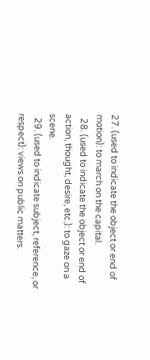27. (used to indicate the object or end of motion): to march on the capital.
  28. (used to indicate the object or end of action, thought, desire, etc.): to gaze on a scene.
  29. (used to indicate subject, reference, or respect): views on public matters.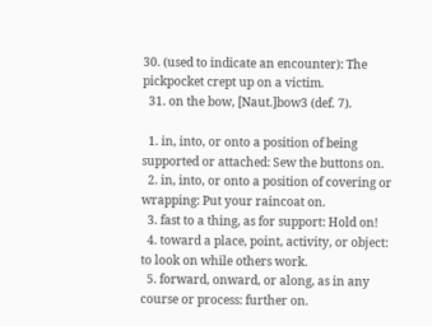30. (used to indicate an encounter): The pickpocket crept up on a victim.
  31. on the bow, [Naut.]bow3 (def. 7).

  1. in, into, or onto a position of being supported or attached: Sew the buttons on.
  2. in, into, or onto a position of covering or wrapping: Put your raincoat on.
  3. fast to a thing, as for support: Hold on!
  4. toward a place, point, activity, or object: to look on while others work.
  5. forward, onward, or along, as in any course or process: further on.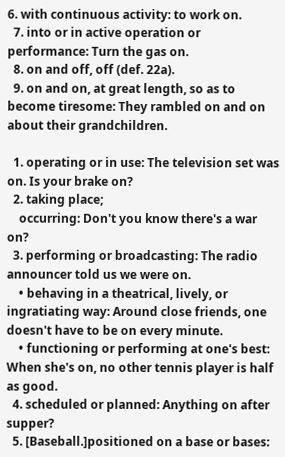6. with continuous activity: to work on.
  7. into or in active operation or performance: Turn the gas on.
  8. on and off, off (def. 22a).
  9. on and on, at great length, so as to become tiresome: They rambled on and on about their grandchildren.

  1. operating or in use: The television set was on. Is your brake on?
  2. taking place;
    occurring: Don't you know there's a war on?
  3. performing or broadcasting: The radio announcer told us we were on.
    • behaving in a theatrical, lively, or ingratiating way: Around close friends, one doesn't have to be on every minute.
    • functioning or performing at one's best: When she's on, no other tennis player is half as good.
  4. scheduled or planned: Anything on after supper?
  5. [Baseball.]positioned on a base or bases: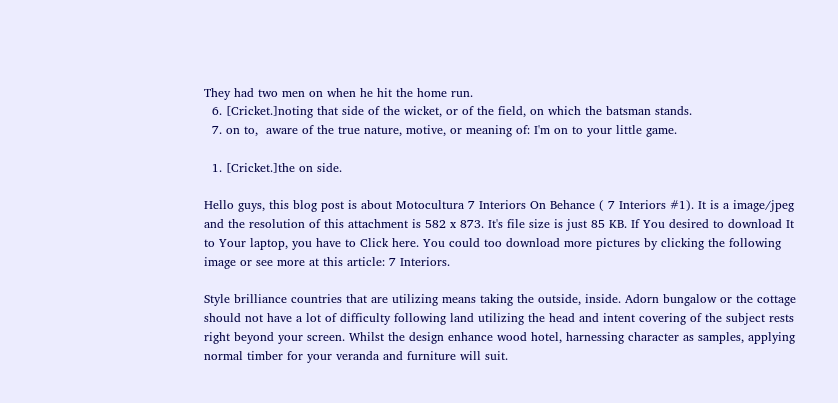They had two men on when he hit the home run.
  6. [Cricket.]noting that side of the wicket, or of the field, on which the batsman stands.
  7. on to,  aware of the true nature, motive, or meaning of: I'm on to your little game.

  1. [Cricket.]the on side.

Hello guys, this blog post is about Motocultura 7 Interiors On Behance ( 7 Interiors #1). It is a image/jpeg and the resolution of this attachment is 582 x 873. It's file size is just 85 KB. If You desired to download It to Your laptop, you have to Click here. You could too download more pictures by clicking the following image or see more at this article: 7 Interiors.

Style brilliance countries that are utilizing means taking the outside, inside. Adorn bungalow or the cottage should not have a lot of difficulty following land utilizing the head and intent covering of the subject rests right beyond your screen. Whilst the design enhance wood hotel, harnessing character as samples, applying normal timber for your veranda and furniture will suit.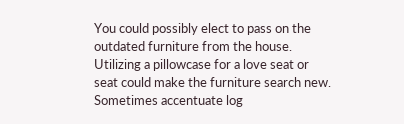You could possibly elect to pass on the outdated furniture from the house. Utilizing a pillowcase for a love seat or seat could make the furniture search new. Sometimes accentuate log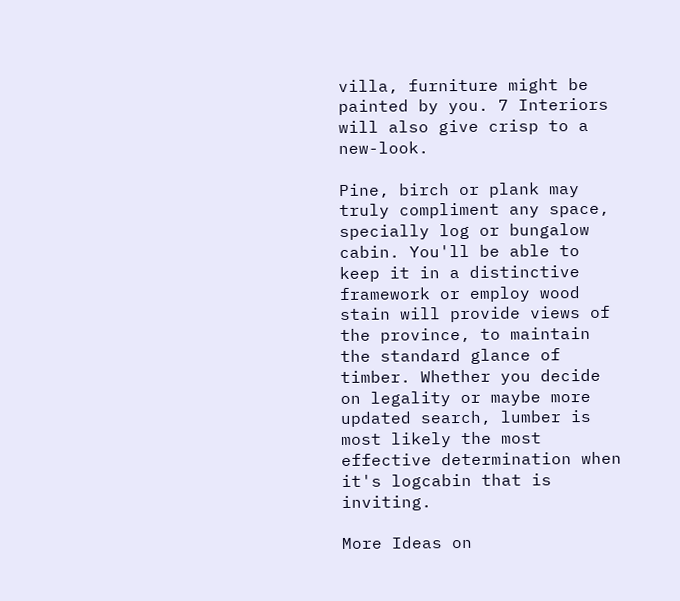villa, furniture might be painted by you. 7 Interiors will also give crisp to a new-look.

Pine, birch or plank may truly compliment any space, specially log or bungalow cabin. You'll be able to keep it in a distinctive framework or employ wood stain will provide views of the province, to maintain the standard glance of timber. Whether you decide on legality or maybe more updated search, lumber is most likely the most effective determination when it's logcabin that is inviting.

More Ideas on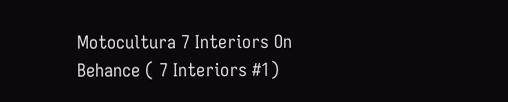Motocultura 7 Interiors On Behance ( 7 Interiors #1)